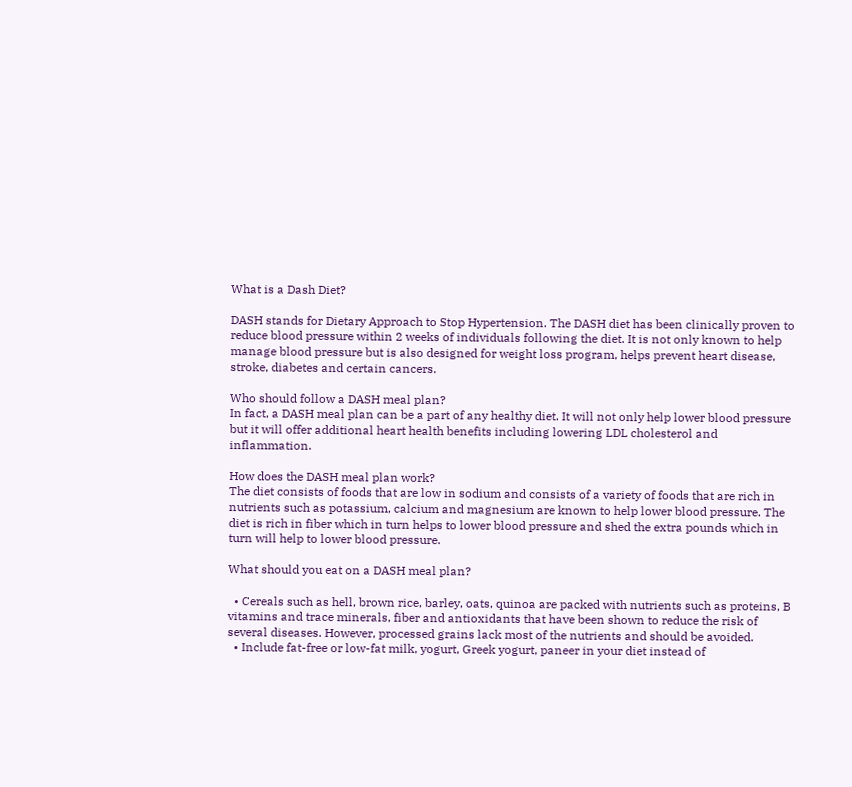What is a Dash Diet?

DASH stands for Dietary Approach to Stop Hypertension. The DASH diet has been clinically proven to reduce blood pressure within 2 weeks of individuals following the diet. It is not only known to help manage blood pressure but is also designed for weight loss program, helps prevent heart disease, stroke, diabetes and certain cancers.

Who should follow a DASH meal plan?
In fact, a DASH meal plan can be a part of any healthy diet. It will not only help lower blood pressure but it will offer additional heart health benefits including lowering LDL cholesterol and inflammation.

How does the DASH meal plan work?
The diet consists of foods that are low in sodium and consists of a variety of foods that are rich in nutrients such as potassium, calcium and magnesium are known to help lower blood pressure. The diet is rich in fiber which in turn helps to lower blood pressure and shed the extra pounds which in turn will help to lower blood pressure.

What should you eat on a DASH meal plan?

  • Cereals such as hell, brown rice, barley, oats, quinoa are packed with nutrients such as proteins, B vitamins and trace minerals, fiber and antioxidants that have been shown to reduce the risk of several diseases. However, processed grains lack most of the nutrients and should be avoided.
  • Include fat-free or low-fat milk, yogurt, Greek yogurt, paneer in your diet instead of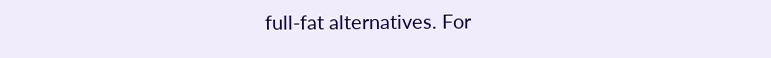full-fat alternatives. For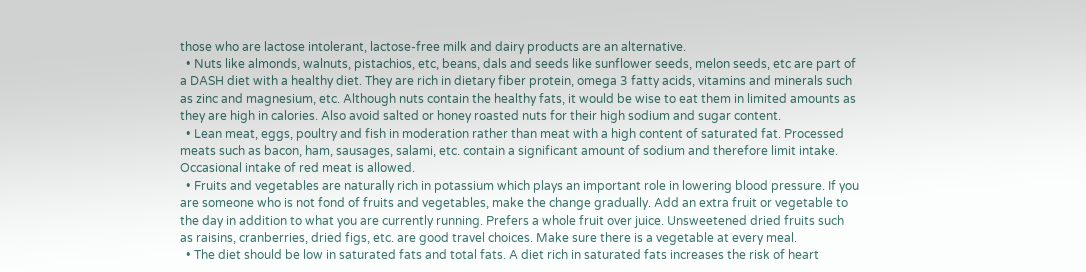those who are lactose intolerant, lactose-free milk and dairy products are an alternative.
  • Nuts like almonds, walnuts, pistachios, etc, beans, dals and seeds like sunflower seeds, melon seeds, etc are part of a DASH diet with a healthy diet. They are rich in dietary fiber protein, omega 3 fatty acids, vitamins and minerals such as zinc and magnesium, etc. Although nuts contain the healthy fats, it would be wise to eat them in limited amounts as they are high in calories. Also avoid salted or honey roasted nuts for their high sodium and sugar content.
  • Lean meat, eggs, poultry and fish in moderation rather than meat with a high content of saturated fat. Processed meats such as bacon, ham, sausages, salami, etc. contain a significant amount of sodium and therefore limit intake. Occasional intake of red meat is allowed.
  • Fruits and vegetables are naturally rich in potassium which plays an important role in lowering blood pressure. If you are someone who is not fond of fruits and vegetables, make the change gradually. Add an extra fruit or vegetable to the day in addition to what you are currently running. Prefers a whole fruit over juice. Unsweetened dried fruits such as raisins, cranberries, dried figs, etc. are good travel choices. Make sure there is a vegetable at every meal.
  • The diet should be low in saturated fats and total fats. A diet rich in saturated fats increases the risk of heart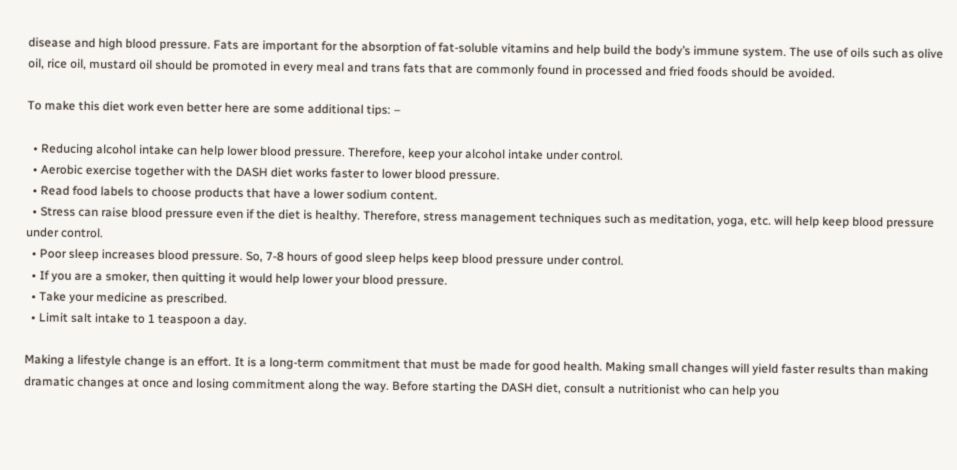disease and high blood pressure. Fats are important for the absorption of fat-soluble vitamins and help build the body’s immune system. The use of oils such as olive oil, rice oil, mustard oil should be promoted in every meal and trans fats that are commonly found in processed and fried foods should be avoided.

To make this diet work even better here are some additional tips: –

  • Reducing alcohol intake can help lower blood pressure. Therefore, keep your alcohol intake under control.
  • Aerobic exercise together with the DASH diet works faster to lower blood pressure.
  • Read food labels to choose products that have a lower sodium content.
  • Stress can raise blood pressure even if the diet is healthy. Therefore, stress management techniques such as meditation, yoga, etc. will help keep blood pressure under control.
  • Poor sleep increases blood pressure. So, 7-8 hours of good sleep helps keep blood pressure under control.
  • If you are a smoker, then quitting it would help lower your blood pressure.
  • Take your medicine as prescribed.
  • Limit salt intake to 1 teaspoon a day.

Making a lifestyle change is an effort. It is a long-term commitment that must be made for good health. Making small changes will yield faster results than making dramatic changes at once and losing commitment along the way. Before starting the DASH diet, consult a nutritionist who can help you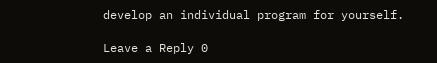develop an individual program for yourself.

Leave a Reply 0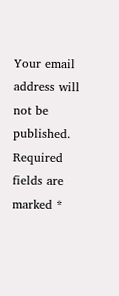Your email address will not be published. Required fields are marked *